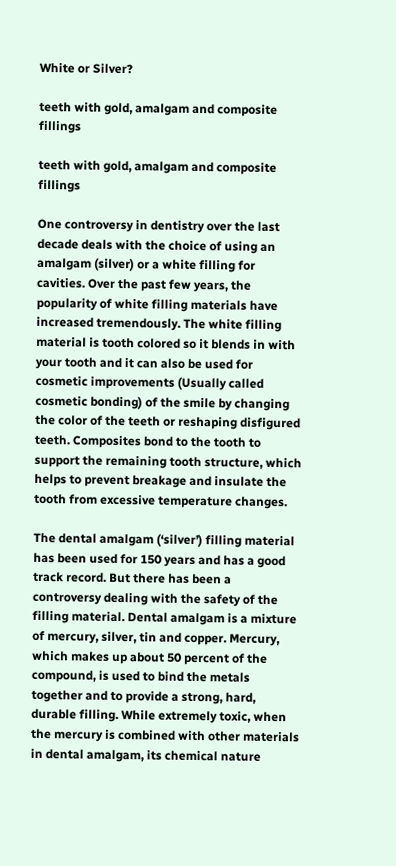White or Silver?

teeth with gold, amalgam and composite fillings

teeth with gold, amalgam and composite fillings

One controversy in dentistry over the last decade deals with the choice of using an amalgam (silver) or a white filling for cavities. Over the past few years, the popularity of white filling materials have increased tremendously. The white filling material is tooth colored so it blends in with your tooth and it can also be used for cosmetic improvements (Usually called cosmetic bonding) of the smile by changing the color of the teeth or reshaping disfigured teeth. Composites bond to the tooth to support the remaining tooth structure, which helps to prevent breakage and insulate the tooth from excessive temperature changes.

The dental amalgam (‘silver’) filling material has been used for 150 years and has a good track record. But there has been a controversy dealing with the safety of the filling material. Dental amalgam is a mixture of mercury, silver, tin and copper. Mercury, which makes up about 50 percent of the compound, is used to bind the metals together and to provide a strong, hard, durable filling. While extremely toxic, when the mercury is combined with other materials in dental amalgam, its chemical nature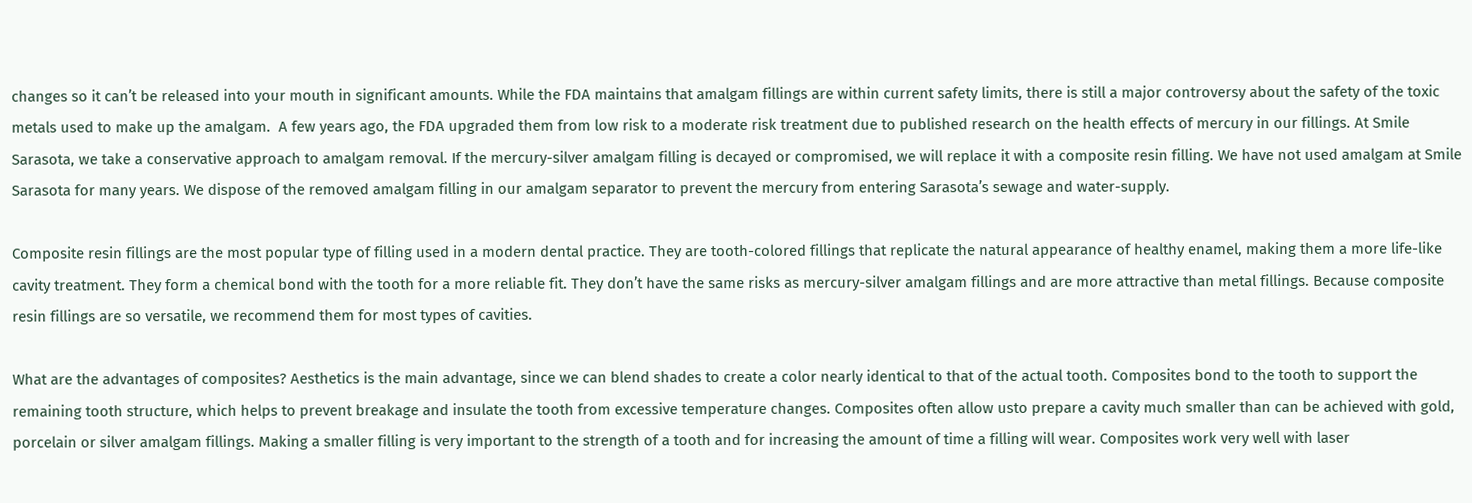changes so it can’t be released into your mouth in significant amounts. While the FDA maintains that amalgam fillings are within current safety limits, there is still a major controversy about the safety of the toxic metals used to make up the amalgam.  A few years ago, the FDA upgraded them from low risk to a moderate risk treatment due to published research on the health effects of mercury in our fillings. At Smile Sarasota, we take a conservative approach to amalgam removal. If the mercury-silver amalgam filling is decayed or compromised, we will replace it with a composite resin filling. We have not used amalgam at Smile Sarasota for many years. We dispose of the removed amalgam filling in our amalgam separator to prevent the mercury from entering Sarasota’s sewage and water-supply.

Composite resin fillings are the most popular type of filling used in a modern dental practice. They are tooth-colored fillings that replicate the natural appearance of healthy enamel, making them a more life-like cavity treatment. They form a chemical bond with the tooth for a more reliable fit. They don’t have the same risks as mercury-silver amalgam fillings and are more attractive than metal fillings. Because composite resin fillings are so versatile, we recommend them for most types of cavities.

What are the advantages of composites? Aesthetics is the main advantage, since we can blend shades to create a color nearly identical to that of the actual tooth. Composites bond to the tooth to support the remaining tooth structure, which helps to prevent breakage and insulate the tooth from excessive temperature changes. Composites often allow usto prepare a cavity much smaller than can be achieved with gold, porcelain or silver amalgam fillings. Making a smaller filling is very important to the strength of a tooth and for increasing the amount of time a filling will wear. Composites work very well with laser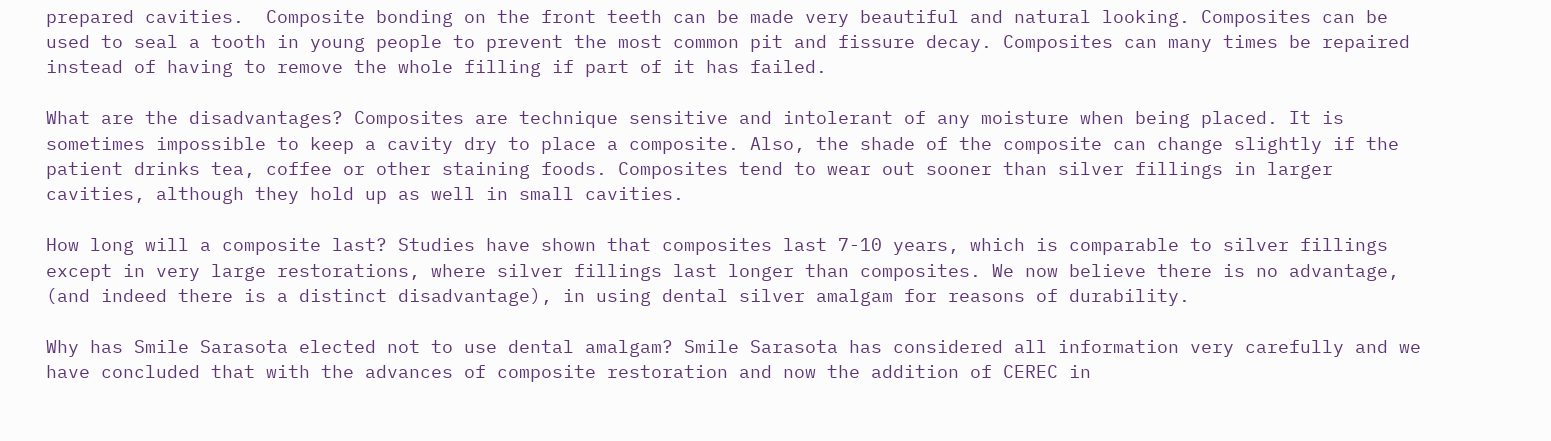prepared cavities.  Composite bonding on the front teeth can be made very beautiful and natural looking. Composites can be used to seal a tooth in young people to prevent the most common pit and fissure decay. Composites can many times be repaired instead of having to remove the whole filling if part of it has failed.

What are the disadvantages? Composites are technique sensitive and intolerant of any moisture when being placed. It is sometimes impossible to keep a cavity dry to place a composite. Also, the shade of the composite can change slightly if the patient drinks tea, coffee or other staining foods. Composites tend to wear out sooner than silver fillings in larger cavities, although they hold up as well in small cavities.

How long will a composite last? Studies have shown that composites last 7-10 years, which is comparable to silver fillings except in very large restorations, where silver fillings last longer than composites. We now believe there is no advantage, (and indeed there is a distinct disadvantage), in using dental silver amalgam for reasons of durability.

Why has Smile Sarasota elected not to use dental amalgam? Smile Sarasota has considered all information very carefully and we have concluded that with the advances of composite restoration and now the addition of CEREC in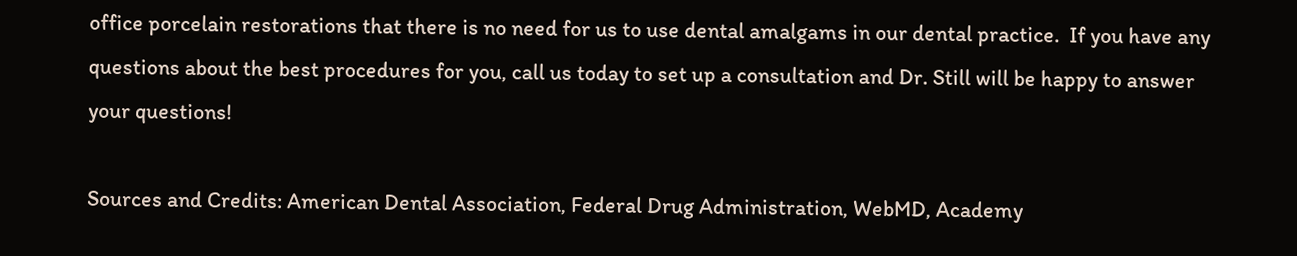office porcelain restorations that there is no need for us to use dental amalgams in our dental practice.  If you have any questions about the best procedures for you, call us today to set up a consultation and Dr. Still will be happy to answer your questions!

Sources and Credits: American Dental Association, Federal Drug Administration, WebMD, Academy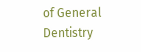of General Dentistry